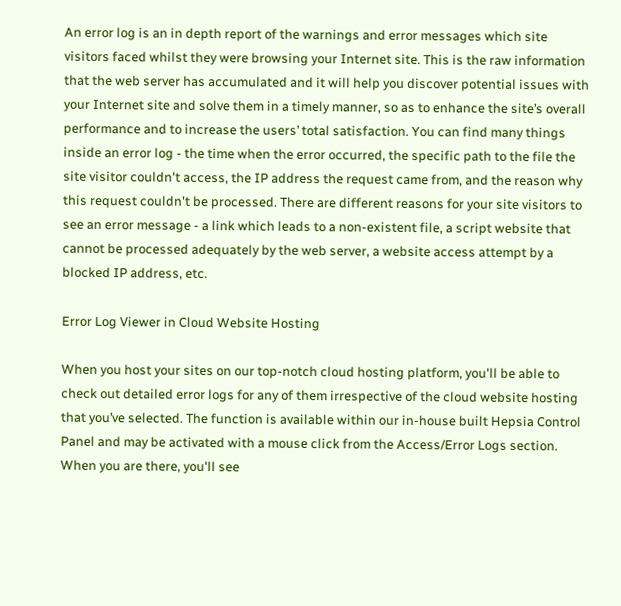An error log is an in depth report of the warnings and error messages which site visitors faced whilst they were browsing your Internet site. This is the raw information that the web server has accumulated and it will help you discover potential issues with your Internet site and solve them in a timely manner, so as to enhance the site’s overall performance and to increase the users’ total satisfaction. You can find many things inside an error log - the time when the error occurred, the specific path to the file the site visitor couldn't access, the IP address the request came from, and the reason why this request couldn't be processed. There are different reasons for your site visitors to see an error message - a link which leads to a non-existent file, a script website that cannot be processed adequately by the web server, a website access attempt by a blocked IP address, etc.

Error Log Viewer in Cloud Website Hosting

When you host your sites on our top-notch cloud hosting platform, you'll be able to check out detailed error logs for any of them irrespective of the cloud website hosting that you’ve selected. The function is available within our in-house built Hepsia Control Panel and may be activated with a mouse click from the Access/Error Logs section. When you are there, you'll see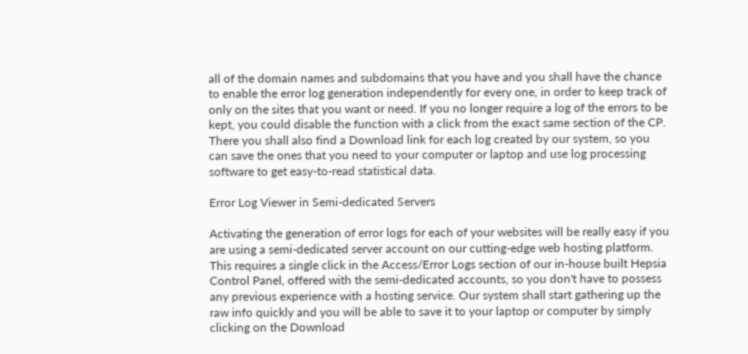all of the domain names and subdomains that you have and you shall have the chance to enable the error log generation independently for every one, in order to keep track of only on the sites that you want or need. If you no longer require a log of the errors to be kept, you could disable the function with a click from the exact same section of the CP. There you shall also find a Download link for each log created by our system, so you can save the ones that you need to your computer or laptop and use log processing software to get easy-to-read statistical data.

Error Log Viewer in Semi-dedicated Servers

Activating the generation of error logs for each of your websites will be really easy if you are using a semi-dedicated server account on our cutting-edge web hosting platform. This requires a single click in the Access/Error Logs section of our in-house built Hepsia Control Panel, offered with the semi-dedicated accounts, so you don't have to possess any previous experience with a hosting service. Our system shall start gathering up the raw info quickly and you will be able to save it to your laptop or computer by simply clicking on the Download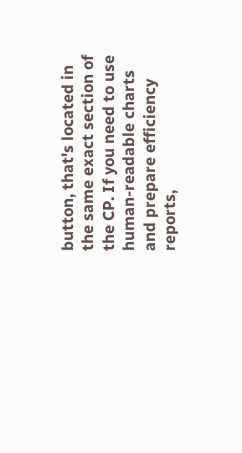button, that's located in the same exact section of the CP. If you need to use human-readable charts and prepare efficiency reports,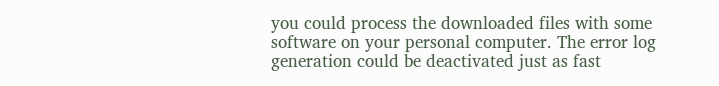you could process the downloaded files with some software on your personal computer. The error log generation could be deactivated just as fast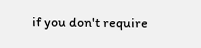if you don't require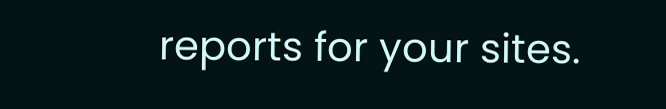reports for your sites.